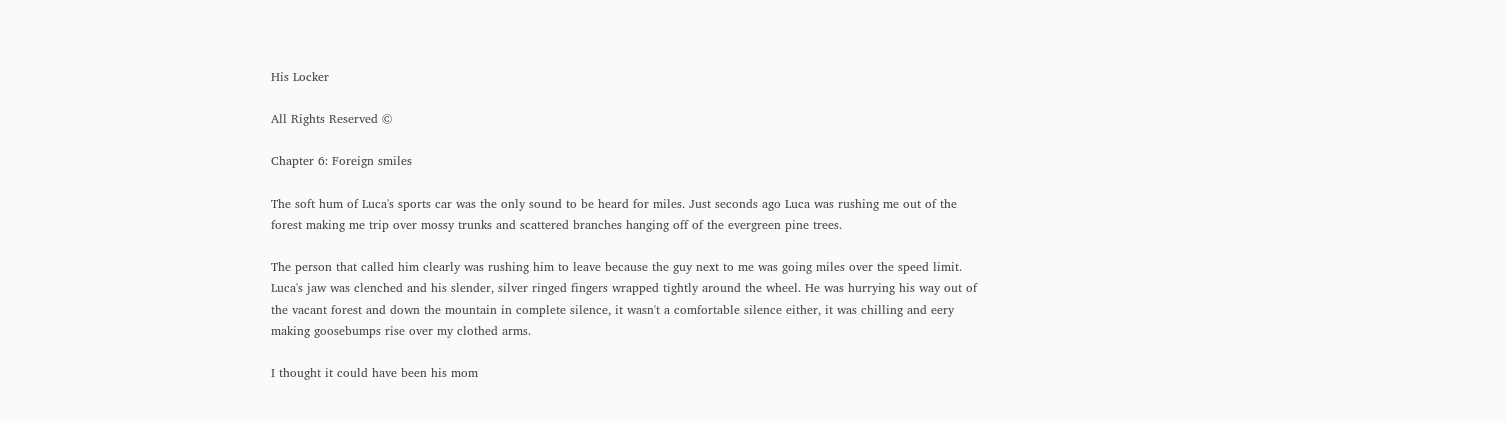His Locker

All Rights Reserved ©

Chapter 6: Foreign smiles

The soft hum of Luca's sports car was the only sound to be heard for miles. Just seconds ago Luca was rushing me out of the forest making me trip over mossy trunks and scattered branches hanging off of the evergreen pine trees.

The person that called him clearly was rushing him to leave because the guy next to me was going miles over the speed limit. Luca's jaw was clenched and his slender, silver ringed fingers wrapped tightly around the wheel. He was hurrying his way out of the vacant forest and down the mountain in complete silence, it wasn't a comfortable silence either, it was chilling and eery making goosebumps rise over my clothed arms.

I thought it could have been his mom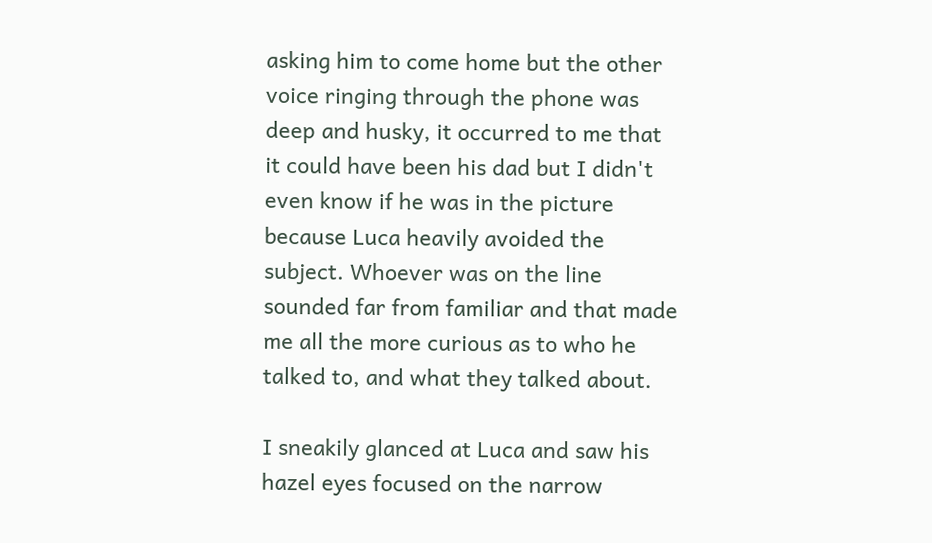asking him to come home but the other voice ringing through the phone was deep and husky, it occurred to me that it could have been his dad but I didn't even know if he was in the picture because Luca heavily avoided the subject. Whoever was on the line sounded far from familiar and that made me all the more curious as to who he talked to, and what they talked about.

I sneakily glanced at Luca and saw his hazel eyes focused on the narrow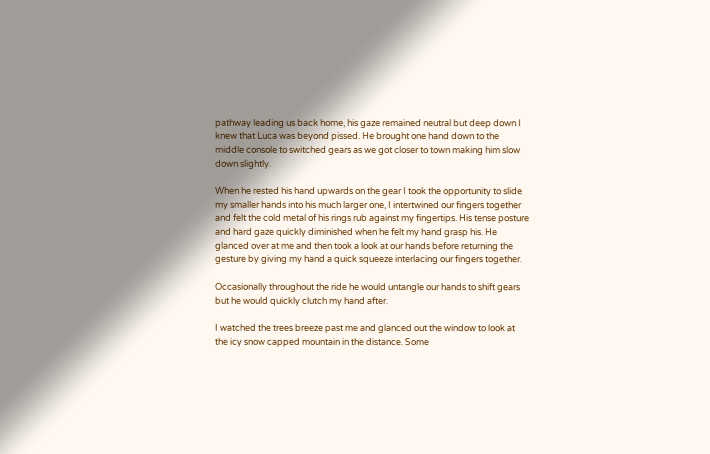pathway leading us back home, his gaze remained neutral but deep down I knew that Luca was beyond pissed. He brought one hand down to the middle console to switched gears as we got closer to town making him slow down slightly.

When he rested his hand upwards on the gear I took the opportunity to slide my smaller hands into his much larger one, I intertwined our fingers together and felt the cold metal of his rings rub against my fingertips. His tense posture and hard gaze quickly diminished when he felt my hand grasp his. He glanced over at me and then took a look at our hands before returning the gesture by giving my hand a quick squeeze interlacing our fingers together.

Occasionally throughout the ride he would untangle our hands to shift gears but he would quickly clutch my hand after.

I watched the trees breeze past me and glanced out the window to look at the icy snow capped mountain in the distance. Some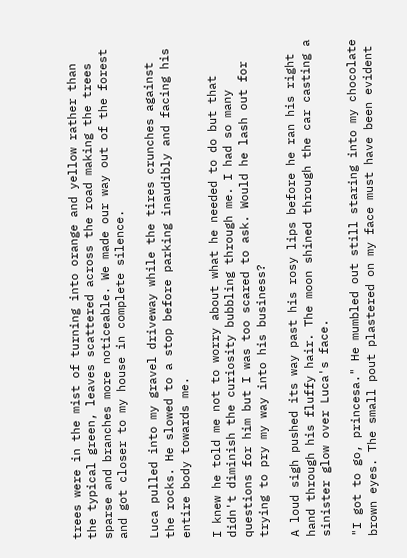trees were in the mist of turning into orange and yellow rather than the typical green, leaves scattered across the road making the trees sparse and branches more noticeable. We made our way out of the forest and got closer to my house in complete silence.

Luca pulled into my gravel driveway while the tires crunches against the rocks. He slowed to a stop before parking inaudibly and facing his entire body towards me.

I knew he told me not to worry about what he needed to do but that didn't diminish the curiosity bubbling through me. I had so many questions for him but I was too scared to ask. Would he lash out for trying to pry my way into his business?

A loud sigh pushed its way past his rosy lips before he ran his right hand through his fluffy hair. The moon shined through the car casting a sinister glow over Luca's face.

"I got to go, princesa." He mumbled out still staring into my chocolate brown eyes. The small pout plastered on my face must have been evident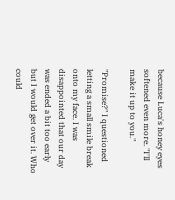because Luca's honey eyes softened even more. "I'll make it up to you."

"Promise?" I questioned letting a small smile break onto my face. I was disappointed that our day was ended a bit too early but I would get over it. Who could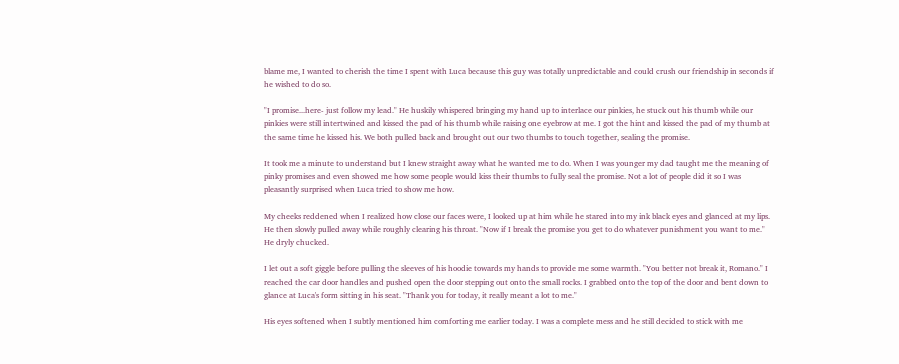blame me, I wanted to cherish the time I spent with Luca because this guy was totally unpredictable and could crush our friendship in seconds if he wished to do so.

"I promise...here- just follow my lead." He huskily whispered bringing my hand up to interlace our pinkies, he stuck out his thumb while our pinkies were still intertwined and kissed the pad of his thumb while raising one eyebrow at me. I got the hint and kissed the pad of my thumb at the same time he kissed his. We both pulled back and brought out our two thumbs to touch together, sealing the promise.

It took me a minute to understand but I knew straight away what he wanted me to do. When I was younger my dad taught me the meaning of pinky promises and even showed me how some people would kiss their thumbs to fully seal the promise. Not a lot of people did it so I was pleasantly surprised when Luca tried to show me how.

My cheeks reddened when I realized how close our faces were, I looked up at him while he stared into my ink black eyes and glanced at my lips. He then slowly pulled away while roughly clearing his throat. "Now if I break the promise you get to do whatever punishment you want to me." He dryly chucked.

I let out a soft giggle before pulling the sleeves of his hoodie towards my hands to provide me some warmth. "You better not break it, Romano." I reached the car door handles and pushed open the door stepping out onto the small rocks. I grabbed onto the top of the door and bent down to glance at Luca's form sitting in his seat. "Thank you for today, it really meant a lot to me."

His eyes softened when I subtly mentioned him comforting me earlier today. I was a complete mess and he still decided to stick with me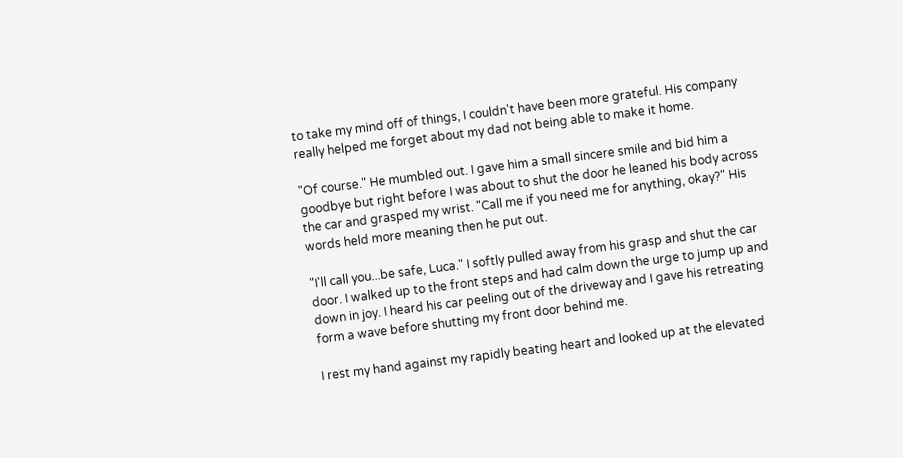to take my mind off of things, I couldn't have been more grateful. His company really helped me forget about my dad not being able to make it home.

"Of course." He mumbled out. I gave him a small sincere smile and bid him a goodbye but right before I was about to shut the door he leaned his body across the car and grasped my wrist. "Call me if you need me for anything, okay?" His words held more meaning then he put out.

"I'll call you...be safe, Luca." I softly pulled away from his grasp and shut the car door. I walked up to the front steps and had calm down the urge to jump up and down in joy. I heard his car peeling out of the driveway and I gave his retreating form a wave before shutting my front door behind me.

I rest my hand against my rapidly beating heart and looked up at the elevated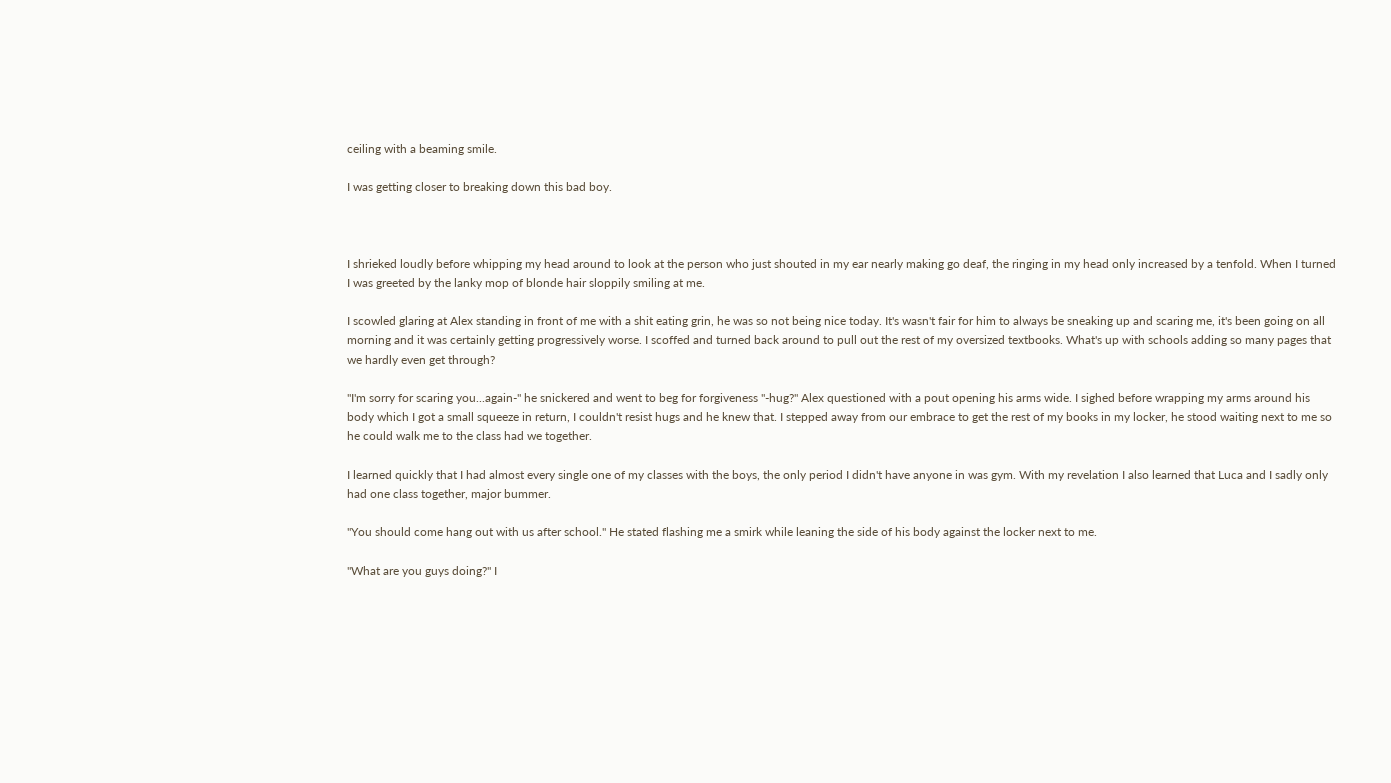ceiling with a beaming smile.

I was getting closer to breaking down this bad boy.



I shrieked loudly before whipping my head around to look at the person who just shouted in my ear nearly making go deaf, the ringing in my head only increased by a tenfold. When I turned I was greeted by the lanky mop of blonde hair sloppily smiling at me.

I scowled glaring at Alex standing in front of me with a shit eating grin, he was so not being nice today. It's wasn't fair for him to always be sneaking up and scaring me, it's been going on all morning and it was certainly getting progressively worse. I scoffed and turned back around to pull out the rest of my oversized textbooks. What's up with schools adding so many pages that we hardly even get through?

"I'm sorry for scaring you...again-" he snickered and went to beg for forgiveness "-hug?" Alex questioned with a pout opening his arms wide. I sighed before wrapping my arms around his body which I got a small squeeze in return, I couldn't resist hugs and he knew that. I stepped away from our embrace to get the rest of my books in my locker, he stood waiting next to me so he could walk me to the class had we together.

I learned quickly that I had almost every single one of my classes with the boys, the only period I didn't have anyone in was gym. With my revelation I also learned that Luca and I sadly only had one class together, major bummer.

"You should come hang out with us after school." He stated flashing me a smirk while leaning the side of his body against the locker next to me.

"What are you guys doing?" I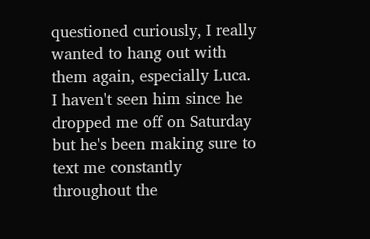questioned curiously, I really wanted to hang out with them again, especially Luca. I haven't seen him since he dropped me off on Saturday but he's been making sure to text me constantly throughout the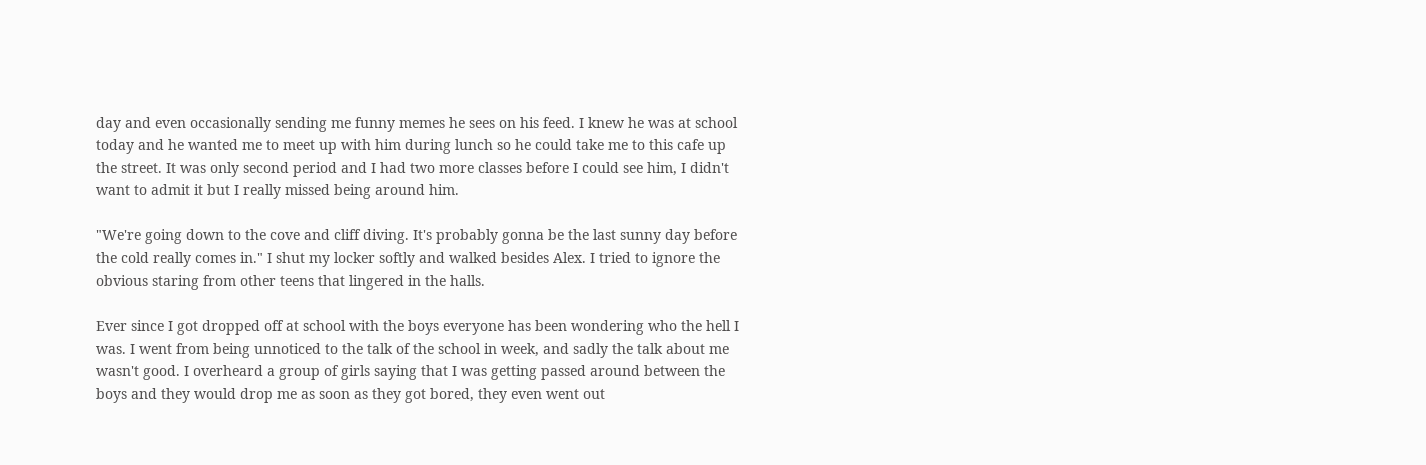day and even occasionally sending me funny memes he sees on his feed. I knew he was at school today and he wanted me to meet up with him during lunch so he could take me to this cafe up the street. It was only second period and I had two more classes before I could see him, I didn't want to admit it but I really missed being around him.

"We're going down to the cove and cliff diving. It's probably gonna be the last sunny day before the cold really comes in." I shut my locker softly and walked besides Alex. I tried to ignore the obvious staring from other teens that lingered in the halls.

Ever since I got dropped off at school with the boys everyone has been wondering who the hell I was. I went from being unnoticed to the talk of the school in week, and sadly the talk about me wasn't good. I overheard a group of girls saying that I was getting passed around between the boys and they would drop me as soon as they got bored, they even went out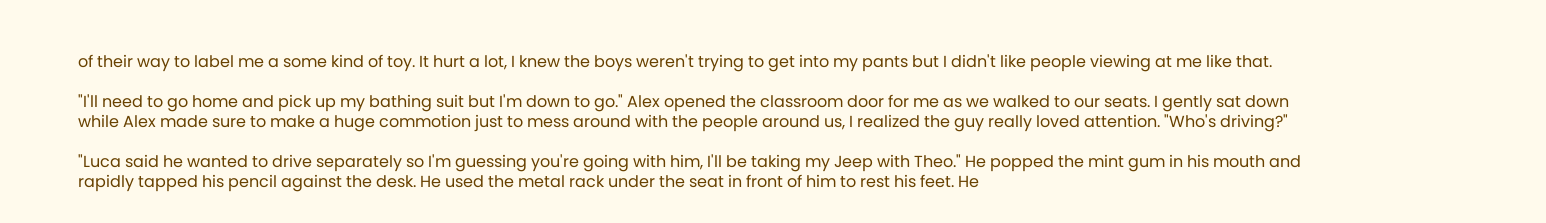of their way to label me a some kind of toy. It hurt a lot, I knew the boys weren't trying to get into my pants but I didn't like people viewing at me like that.

"I'll need to go home and pick up my bathing suit but I'm down to go." Alex opened the classroom door for me as we walked to our seats. I gently sat down while Alex made sure to make a huge commotion just to mess around with the people around us, I realized the guy really loved attention. "Who's driving?"

"Luca said he wanted to drive separately so I'm guessing you're going with him, I'll be taking my Jeep with Theo." He popped the mint gum in his mouth and rapidly tapped his pencil against the desk. He used the metal rack under the seat in front of him to rest his feet. He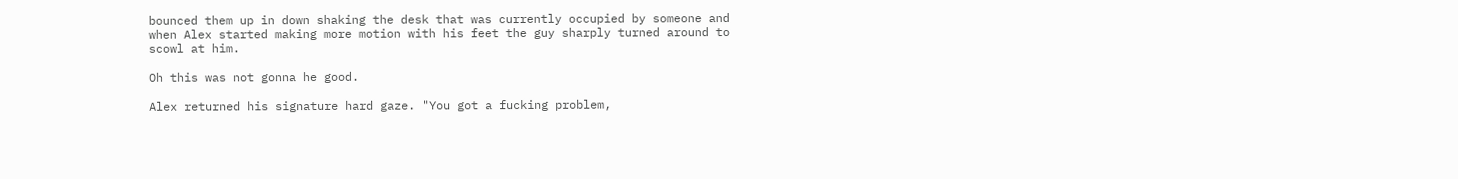bounced them up in down shaking the desk that was currently occupied by someone and when Alex started making more motion with his feet the guy sharply turned around to scowl at him.

Oh this was not gonna he good.

Alex returned his signature hard gaze. "You got a fucking problem,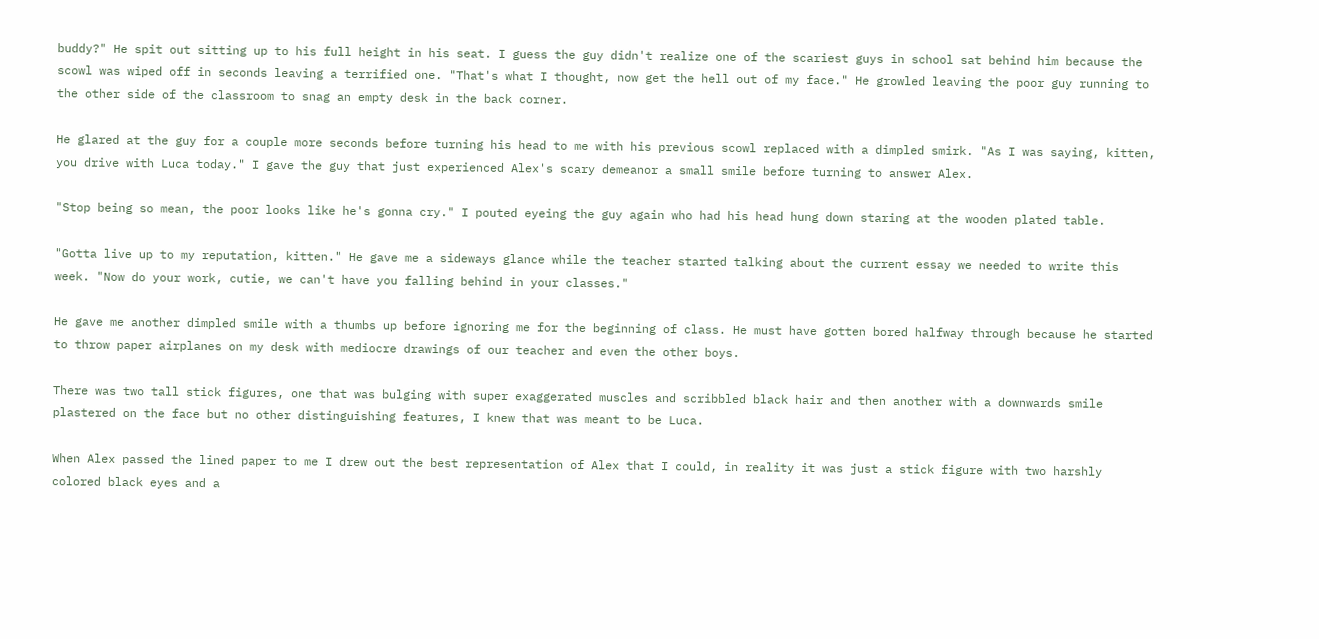buddy?" He spit out sitting up to his full height in his seat. I guess the guy didn't realize one of the scariest guys in school sat behind him because the scowl was wiped off in seconds leaving a terrified one. "That's what I thought, now get the hell out of my face." He growled leaving the poor guy running to the other side of the classroom to snag an empty desk in the back corner.

He glared at the guy for a couple more seconds before turning his head to me with his previous scowl replaced with a dimpled smirk. "As I was saying, kitten, you drive with Luca today." I gave the guy that just experienced Alex's scary demeanor a small smile before turning to answer Alex.

"Stop being so mean, the poor looks like he's gonna cry." I pouted eyeing the guy again who had his head hung down staring at the wooden plated table.

"Gotta live up to my reputation, kitten." He gave me a sideways glance while the teacher started talking about the current essay we needed to write this week. "Now do your work, cutie, we can't have you falling behind in your classes."

He gave me another dimpled smile with a thumbs up before ignoring me for the beginning of class. He must have gotten bored halfway through because he started to throw paper airplanes on my desk with mediocre drawings of our teacher and even the other boys.

There was two tall stick figures, one that was bulging with super exaggerated muscles and scribbled black hair and then another with a downwards smile plastered on the face but no other distinguishing features, I knew that was meant to be Luca.

When Alex passed the lined paper to me I drew out the best representation of Alex that I could, in reality it was just a stick figure with two harshly colored black eyes and a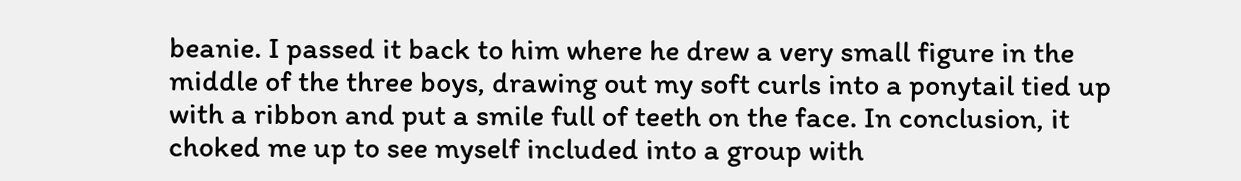beanie. I passed it back to him where he drew a very small figure in the middle of the three boys, drawing out my soft curls into a ponytail tied up with a ribbon and put a smile full of teeth on the face. In conclusion, it choked me up to see myself included into a group with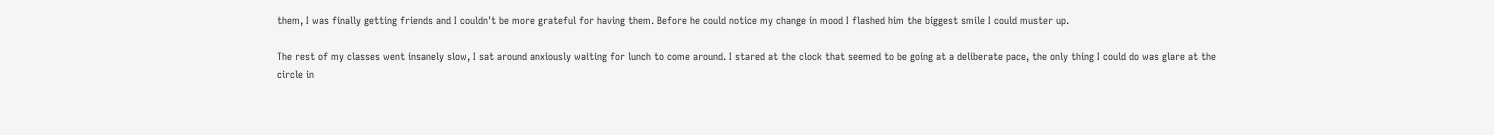them, I was finally getting friends and I couldn't be more grateful for having them. Before he could notice my change in mood I flashed him the biggest smile I could muster up.

The rest of my classes went insanely slow, I sat around anxiously waiting for lunch to come around. I stared at the clock that seemed to be going at a deliberate pace, the only thing I could do was glare at the circle in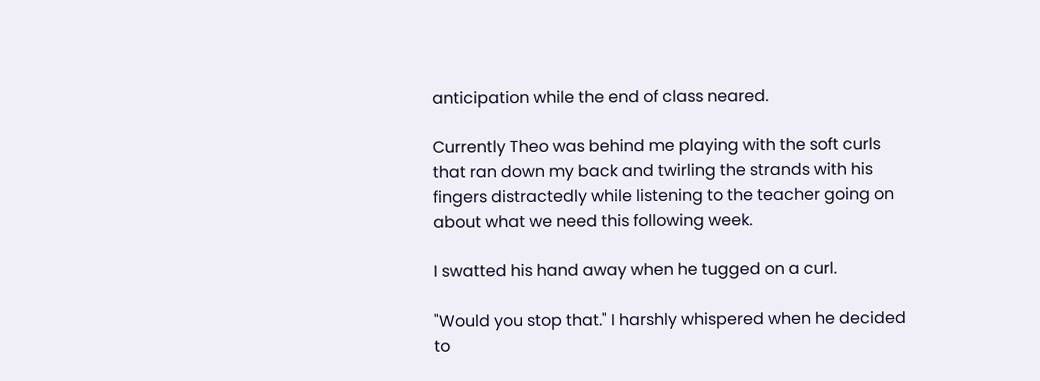anticipation while the end of class neared.

Currently Theo was behind me playing with the soft curls that ran down my back and twirling the strands with his fingers distractedly while listening to the teacher going on about what we need this following week.

I swatted his hand away when he tugged on a curl.

"Would you stop that." I harshly whispered when he decided to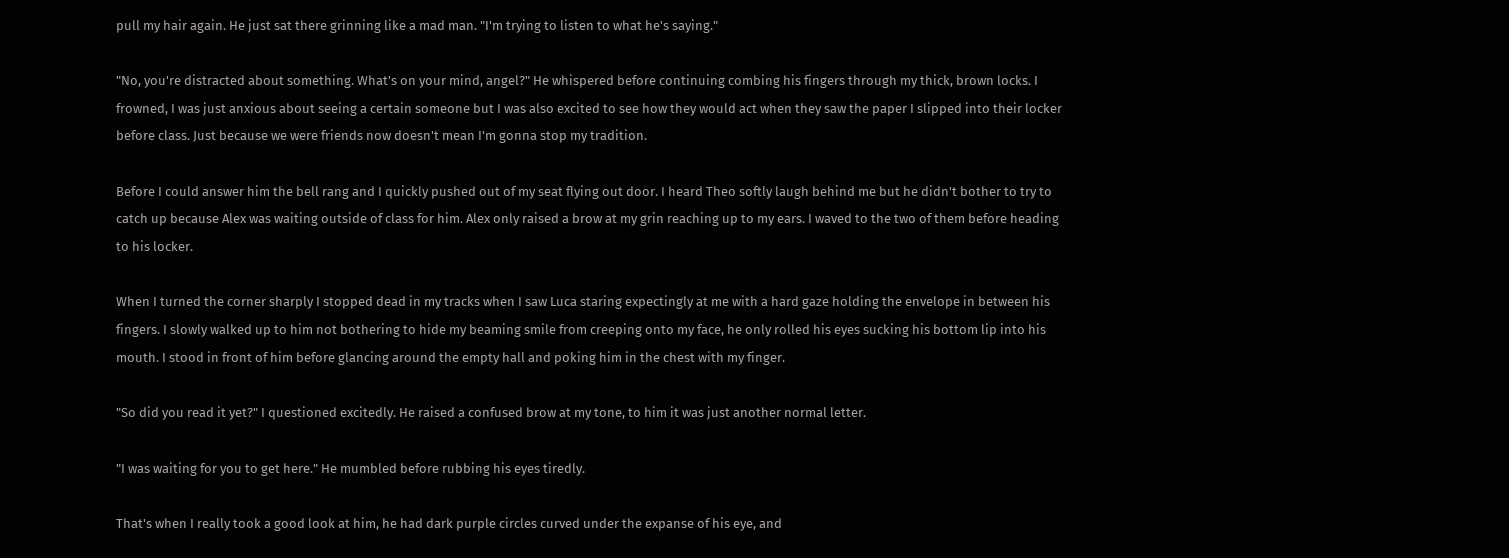pull my hair again. He just sat there grinning like a mad man. "I'm trying to listen to what he's saying."

"No, you're distracted about something. What's on your mind, angel?" He whispered before continuing combing his fingers through my thick, brown locks. I frowned, I was just anxious about seeing a certain someone but I was also excited to see how they would act when they saw the paper I slipped into their locker before class. Just because we were friends now doesn't mean I'm gonna stop my tradition.

Before I could answer him the bell rang and I quickly pushed out of my seat flying out door. I heard Theo softly laugh behind me but he didn't bother to try to catch up because Alex was waiting outside of class for him. Alex only raised a brow at my grin reaching up to my ears. I waved to the two of them before heading to his locker.

When I turned the corner sharply I stopped dead in my tracks when I saw Luca staring expectingly at me with a hard gaze holding the envelope in between his fingers. I slowly walked up to him not bothering to hide my beaming smile from creeping onto my face, he only rolled his eyes sucking his bottom lip into his mouth. I stood in front of him before glancing around the empty hall and poking him in the chest with my finger.

"So did you read it yet?" I questioned excitedly. He raised a confused brow at my tone, to him it was just another normal letter.

"I was waiting for you to get here." He mumbled before rubbing his eyes tiredly.

That's when I really took a good look at him, he had dark purple circles curved under the expanse of his eye, and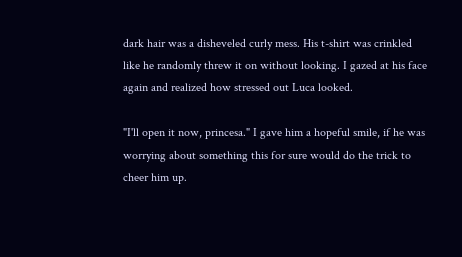dark hair was a disheveled curly mess. His t-shirt was crinkled like he randomly threw it on without looking. I gazed at his face again and realized how stressed out Luca looked.

"I'll open it now, princesa." I gave him a hopeful smile, if he was worrying about something this for sure would do the trick to cheer him up.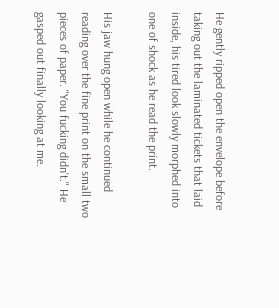He gently ripped open the envelope before taking out the laminated tickets that laid inside, his tired look slowly morphed into one of shock as he read the print.

His jaw hung open while he continued reading over the fine print on the small two pieces of paper. "You fucking didn't." He gasped out finally looking at me.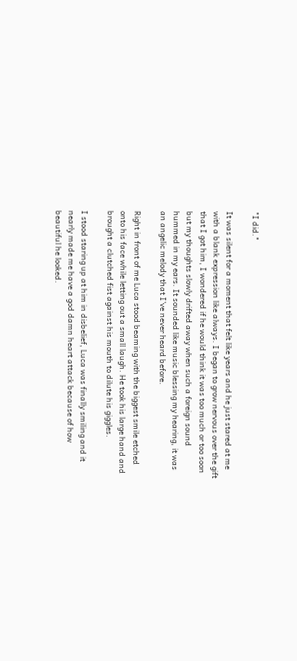"I did."

It was silent for a moment that felt like years and he just stared at me with a blank expression like always. I began to grow nervous over the gift that I got him, I wondered if he would think it was too much or too soon but my thoughts slowly drifted away when such a foreign sound hummed in my ears. It sounded like music blessing my hearing, it was an angelic melody that I've never heard before.

Right in front of me Luca stood beaming with the biggest smile etched onto his face while letting out a small laugh. He took his large hand and brought a clutched fist against his mouth to dilute his giggles.

I stood staring up at him in disbelief, Luca was finally smiling and it nearly made me have a god damn heart attack because of how beautiful he looked.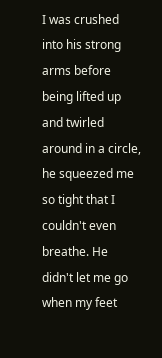I was crushed into his strong arms before being lifted up and twirled around in a circle, he squeezed me so tight that I couldn't even breathe. He didn't let me go when my feet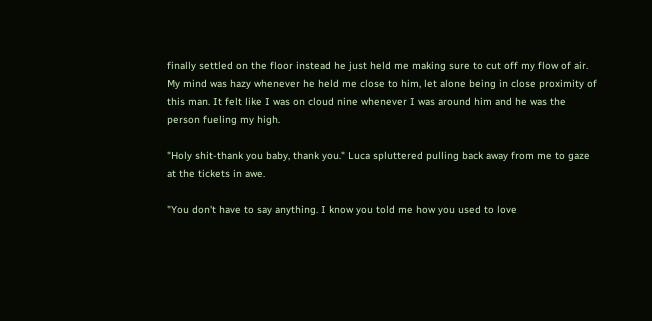finally settled on the floor instead he just held me making sure to cut off my flow of air. My mind was hazy whenever he held me close to him, let alone being in close proximity of this man. It felt like I was on cloud nine whenever I was around him and he was the person fueling my high.

"Holy shit-thank you baby, thank you." Luca spluttered pulling back away from me to gaze at the tickets in awe.

"You don't have to say anything. I know you told me how you used to love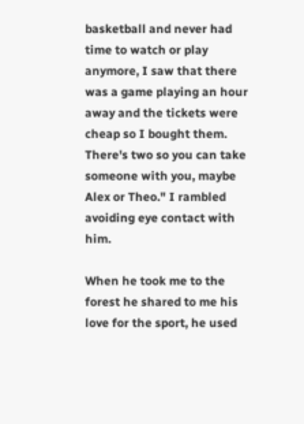basketball and never had time to watch or play anymore, I saw that there was a game playing an hour away and the tickets were cheap so I bought them. There's two so you can take someone with you, maybe Alex or Theo." I rambled avoiding eye contact with him.

When he took me to the forest he shared to me his love for the sport, he used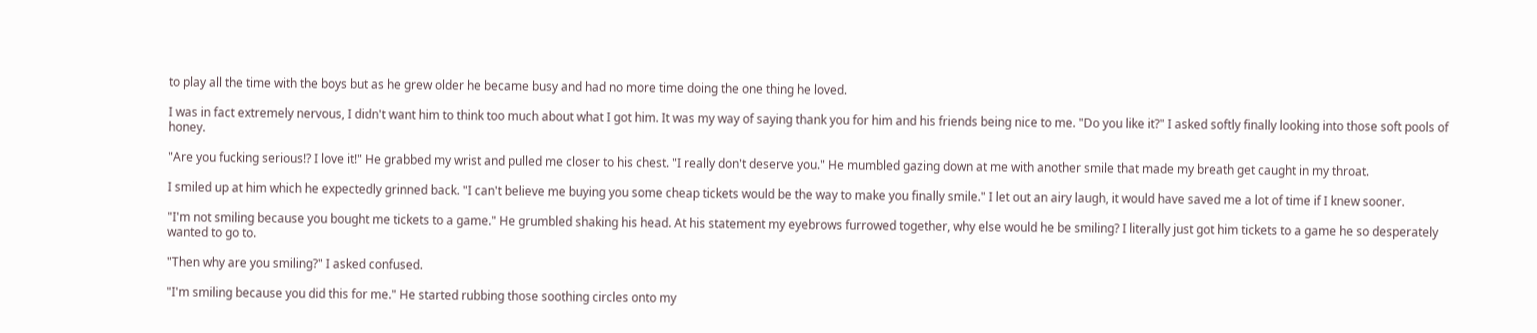to play all the time with the boys but as he grew older he became busy and had no more time doing the one thing he loved.

I was in fact extremely nervous, I didn't want him to think too much about what I got him. It was my way of saying thank you for him and his friends being nice to me. "Do you like it?" I asked softly finally looking into those soft pools of honey.

"Are you fucking serious!? I love it!" He grabbed my wrist and pulled me closer to his chest. "I really don't deserve you." He mumbled gazing down at me with another smile that made my breath get caught in my throat.

I smiled up at him which he expectedly grinned back. "I can't believe me buying you some cheap tickets would be the way to make you finally smile." I let out an airy laugh, it would have saved me a lot of time if I knew sooner.

"I'm not smiling because you bought me tickets to a game." He grumbled shaking his head. At his statement my eyebrows furrowed together, why else would he be smiling? I literally just got him tickets to a game he so desperately wanted to go to.

"Then why are you smiling?" I asked confused.

"I'm smiling because you did this for me." He started rubbing those soothing circles onto my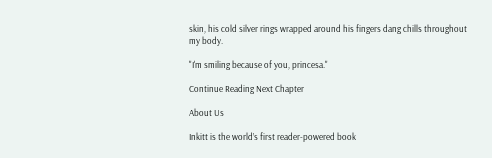skin, his cold silver rings wrapped around his fingers dang chills throughout my body.

"I'm smiling because of you, princesa."

Continue Reading Next Chapter

About Us

Inkitt is the world’s first reader-powered book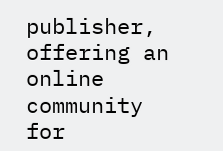publisher, offering an online community for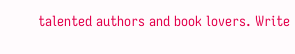talented authors and book lovers. Write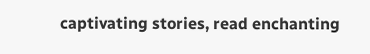captivating stories, read enchanting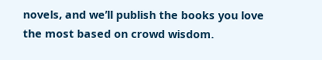novels, and we’ll publish the books you love the most based on crowd wisdom.